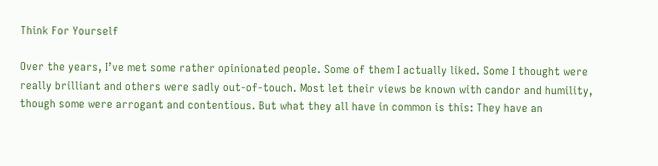Think For Yourself

Over the years, I’ve met some rather opinionated people. Some of them I actually liked. Some I thought were really brilliant and others were sadly out-of-touch. Most let their views be known with candor and humility, though some were arrogant and contentious. But what they all have in common is this: They have an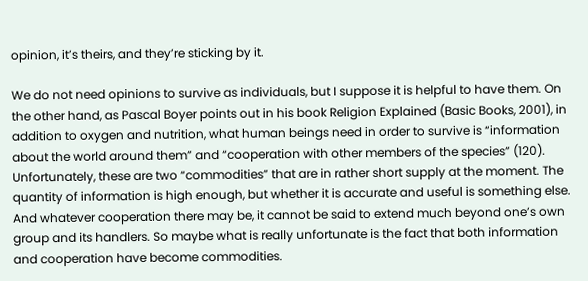opinion, it’s theirs, and they’re sticking by it.

We do not need opinions to survive as individuals, but I suppose it is helpful to have them. On the other hand, as Pascal Boyer points out in his book Religion Explained (Basic Books, 2001), in addition to oxygen and nutrition, what human beings need in order to survive is “information about the world around them” and “cooperation with other members of the species” (120). Unfortunately, these are two “commodities” that are in rather short supply at the moment. The quantity of information is high enough, but whether it is accurate and useful is something else. And whatever cooperation there may be, it cannot be said to extend much beyond one’s own group and its handlers. So maybe what is really unfortunate is the fact that both information and cooperation have become commodities.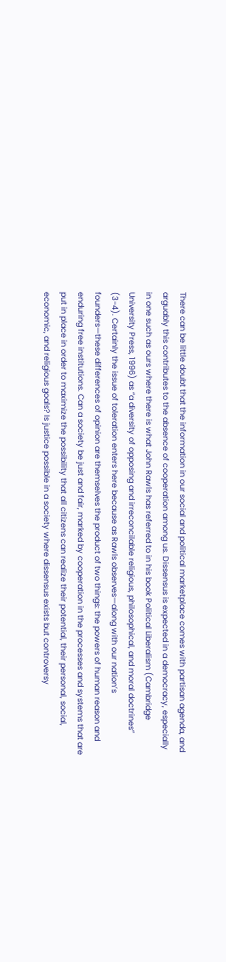There can be little doubt that the information in our social and political marketplace comes with partisan agenda, and arguably this contributes to the absence of cooperation among us. Dissensus is expected in a democracy, especially in one such as ours where there is what John Rawls has referred to in his book Political Liberalism (Cambridge University Press, 1996) as “a diversity of opposing and irreconcilable religious, philosophical, and moral doctrines” (3-4). Certainly the issue of toleration enters here because as Rawls observes—along with our nation’s founders—these differences of opinion are themselves the product of two things: the powers of human reason and enduring free institutions. Can a society be just and fair, marked by cooperation in the processes and systems that are put in place in order to maximize the possibility that all citizens can realize their potential, their personal, social, economic, and religious goals? Is justice possible in a society where dissensus exists but controversy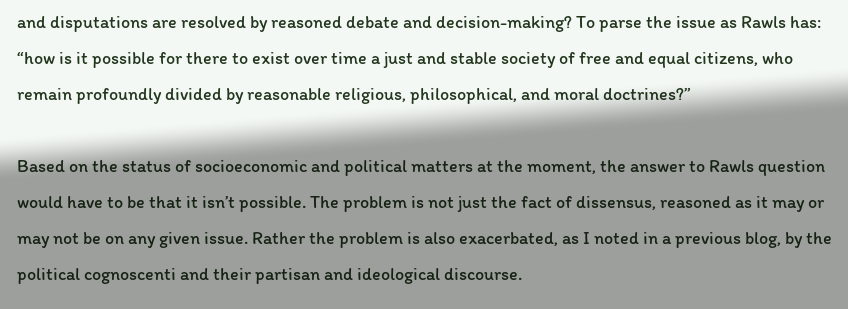and disputations are resolved by reasoned debate and decision-making? To parse the issue as Rawls has: “how is it possible for there to exist over time a just and stable society of free and equal citizens, who remain profoundly divided by reasonable religious, philosophical, and moral doctrines?”

Based on the status of socioeconomic and political matters at the moment, the answer to Rawls question would have to be that it isn’t possible. The problem is not just the fact of dissensus, reasoned as it may or may not be on any given issue. Rather the problem is also exacerbated, as I noted in a previous blog, by the political cognoscenti and their partisan and ideological discourse.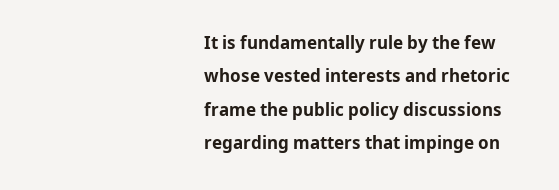It is fundamentally rule by the few whose vested interests and rhetoric frame the public policy discussions regarding matters that impinge on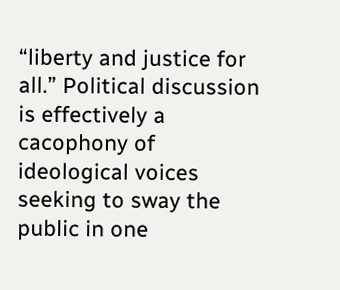“liberty and justice for all.” Political discussion is effectively a cacophony of ideological voices seeking to sway the public in one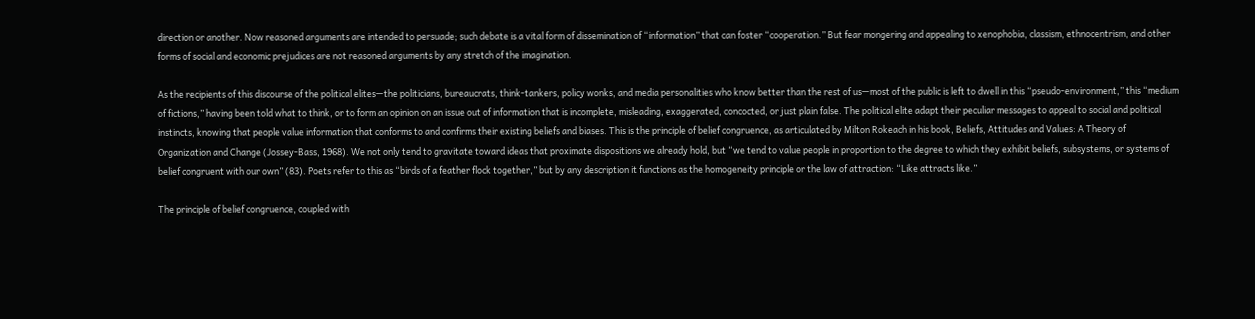direction or another. Now reasoned arguments are intended to persuade; such debate is a vital form of dissemination of “information” that can foster “cooperation.” But fear mongering and appealing to xenophobia, classism, ethnocentrism, and other forms of social and economic prejudices are not reasoned arguments by any stretch of the imagination.

As the recipients of this discourse of the political elites—the politicians, bureaucrats, think-tankers, policy wonks, and media personalities who know better than the rest of us—most of the public is left to dwell in this “pseudo-environment,” this “medium of fictions,” having been told what to think, or to form an opinion on an issue out of information that is incomplete, misleading, exaggerated, concocted, or just plain false. The political elite adapt their peculiar messages to appeal to social and political instincts, knowing that people value information that conforms to and confirms their existing beliefs and biases. This is the principle of belief congruence, as articulated by Milton Rokeach in his book, Beliefs, Attitudes and Values: A Theory of Organization and Change (Jossey-Bass, 1968). We not only tend to gravitate toward ideas that proximate dispositions we already hold, but “we tend to value people in proportion to the degree to which they exhibit beliefs, subsystems, or systems of belief congruent with our own” (83). Poets refer to this as “birds of a feather flock together,” but by any description it functions as the homogeneity principle or the law of attraction: “Like attracts like.”

The principle of belief congruence, coupled with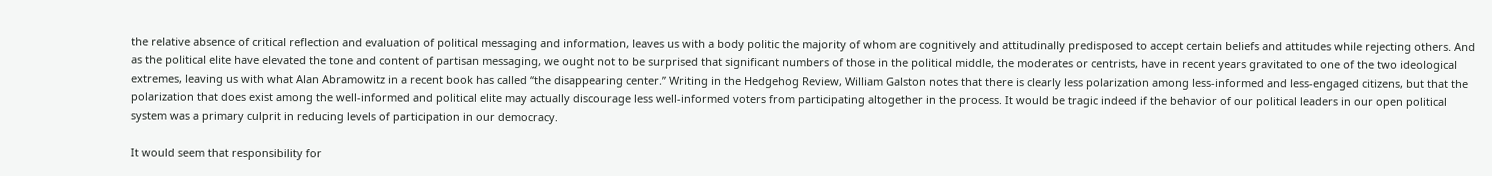the relative absence of critical reflection and evaluation of political messaging and information, leaves us with a body politic the majority of whom are cognitively and attitudinally predisposed to accept certain beliefs and attitudes while rejecting others. And as the political elite have elevated the tone and content of partisan messaging, we ought not to be surprised that significant numbers of those in the political middle, the moderates or centrists, have in recent years gravitated to one of the two ideological extremes, leaving us with what Alan Abramowitz in a recent book has called “the disappearing center.” Writing in the Hedgehog Review, William Galston notes that there is clearly less polarization among less-informed and less-engaged citizens, but that the polarization that does exist among the well-informed and political elite may actually discourage less well-informed voters from participating altogether in the process. It would be tragic indeed if the behavior of our political leaders in our open political system was a primary culprit in reducing levels of participation in our democracy.

It would seem that responsibility for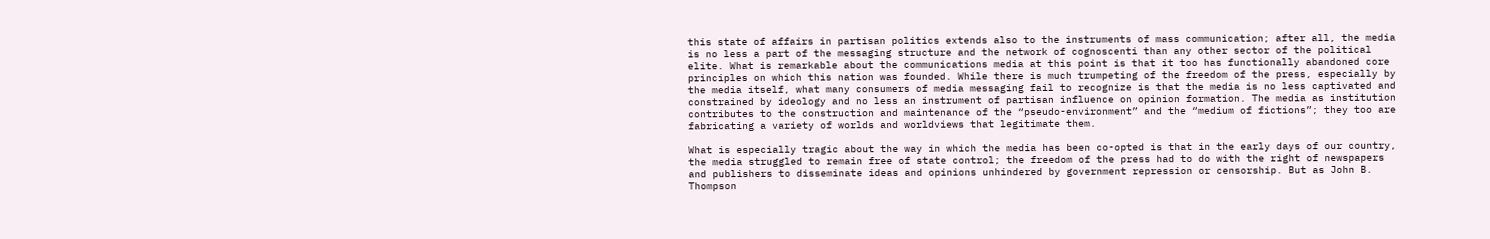this state of affairs in partisan politics extends also to the instruments of mass communication; after all, the media is no less a part of the messaging structure and the network of cognoscenti than any other sector of the political elite. What is remarkable about the communications media at this point is that it too has functionally abandoned core principles on which this nation was founded. While there is much trumpeting of the freedom of the press, especially by the media itself, what many consumers of media messaging fail to recognize is that the media is no less captivated and constrained by ideology and no less an instrument of partisan influence on opinion formation. The media as institution contributes to the construction and maintenance of the “pseudo-environment” and the “medium of fictions”; they too are fabricating a variety of worlds and worldviews that legitimate them.

What is especially tragic about the way in which the media has been co-opted is that in the early days of our country, the media struggled to remain free of state control; the freedom of the press had to do with the right of newspapers and publishers to disseminate ideas and opinions unhindered by government repression or censorship. But as John B. Thompson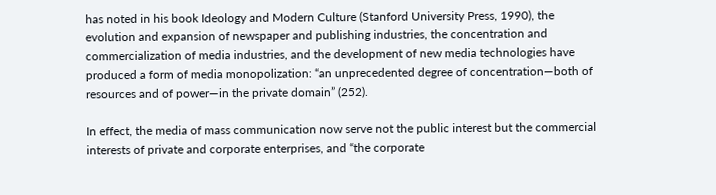has noted in his book Ideology and Modern Culture (Stanford University Press, 1990), the evolution and expansion of newspaper and publishing industries, the concentration and commercialization of media industries, and the development of new media technologies have produced a form of media monopolization: “an unprecedented degree of concentration—both of resources and of power—in the private domain” (252).

In effect, the media of mass communication now serve not the public interest but the commercial interests of private and corporate enterprises, and “the corporate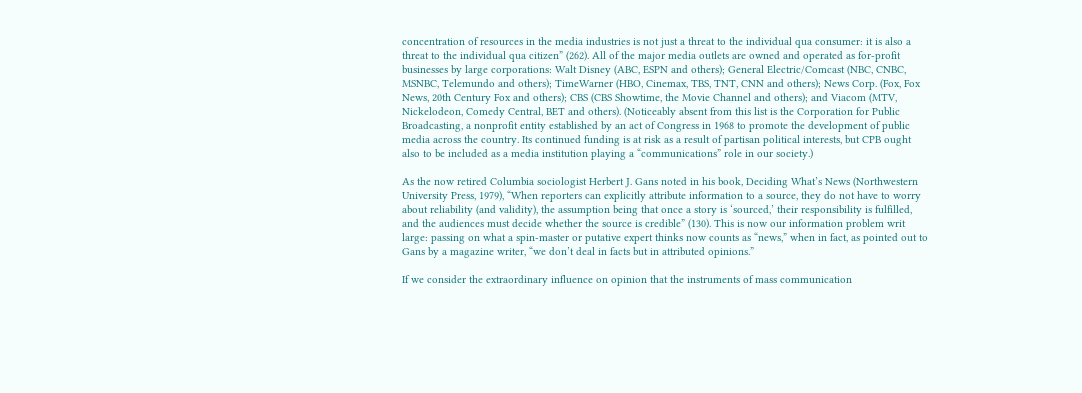concentration of resources in the media industries is not just a threat to the individual qua consumer: it is also a threat to the individual qua citizen” (262). All of the major media outlets are owned and operated as for-profit businesses by large corporations: Walt Disney (ABC, ESPN and others); General Electric/Comcast (NBC, CNBC, MSNBC, Telemundo and others); TimeWarner (HBO, Cinemax, TBS, TNT, CNN and others); News Corp. (Fox, Fox News, 20th Century Fox and others); CBS (CBS Showtime, the Movie Channel and others); and Viacom (MTV, Nickelodeon, Comedy Central, BET and others). (Noticeably absent from this list is the Corporation for Public Broadcasting, a nonprofit entity established by an act of Congress in 1968 to promote the development of public media across the country. Its continued funding is at risk as a result of partisan political interests, but CPB ought also to be included as a media institution playing a “communications” role in our society.)

As the now retired Columbia sociologist Herbert J. Gans noted in his book, Deciding What’s News (Northwestern University Press, 1979), “When reporters can explicitly attribute information to a source, they do not have to worry about reliability (and validity), the assumption being that once a story is ‘sourced,’ their responsibility is fulfilled, and the audiences must decide whether the source is credible” (130). This is now our information problem writ large: passing on what a spin-master or putative expert thinks now counts as “news,” when in fact, as pointed out to Gans by a magazine writer, “we don’t deal in facts but in attributed opinions.”

If we consider the extraordinary influence on opinion that the instruments of mass communication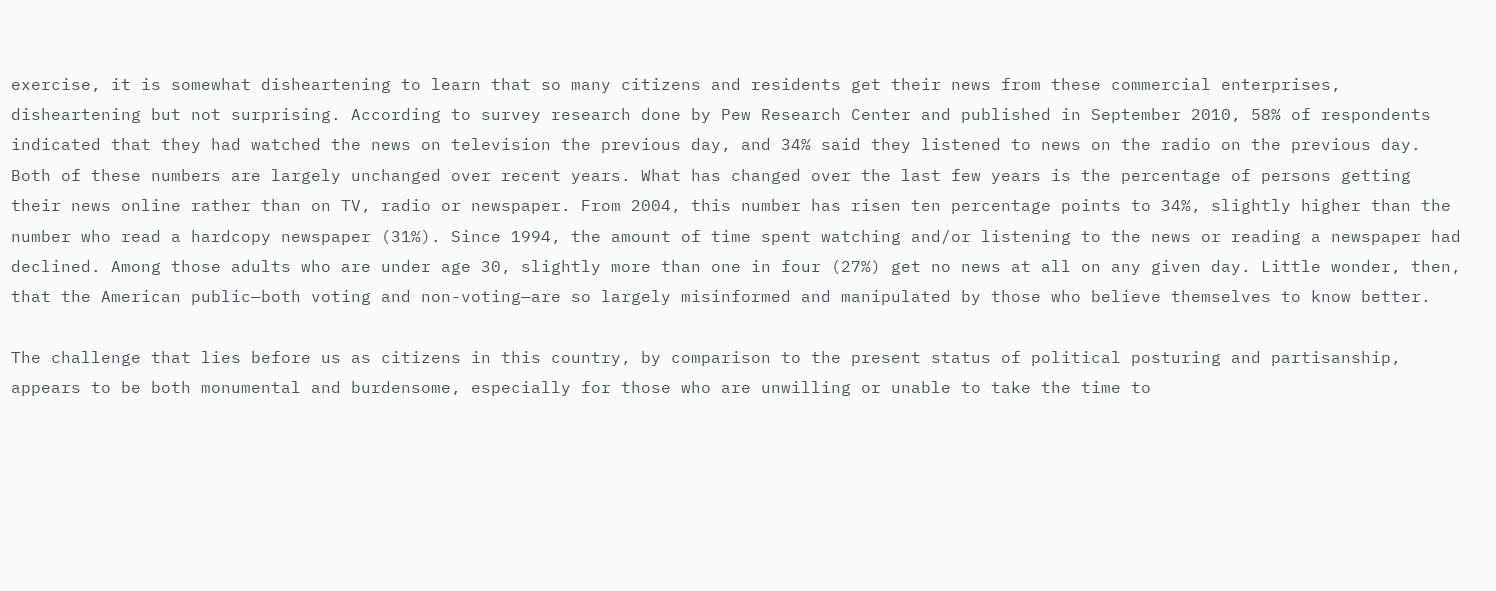exercise, it is somewhat disheartening to learn that so many citizens and residents get their news from these commercial enterprises, disheartening but not surprising. According to survey research done by Pew Research Center and published in September 2010, 58% of respondents indicated that they had watched the news on television the previous day, and 34% said they listened to news on the radio on the previous day. Both of these numbers are largely unchanged over recent years. What has changed over the last few years is the percentage of persons getting their news online rather than on TV, radio or newspaper. From 2004, this number has risen ten percentage points to 34%, slightly higher than the number who read a hardcopy newspaper (31%). Since 1994, the amount of time spent watching and/or listening to the news or reading a newspaper had declined. Among those adults who are under age 30, slightly more than one in four (27%) get no news at all on any given day. Little wonder, then, that the American public—both voting and non-voting—are so largely misinformed and manipulated by those who believe themselves to know better.

The challenge that lies before us as citizens in this country, by comparison to the present status of political posturing and partisanship, appears to be both monumental and burdensome, especially for those who are unwilling or unable to take the time to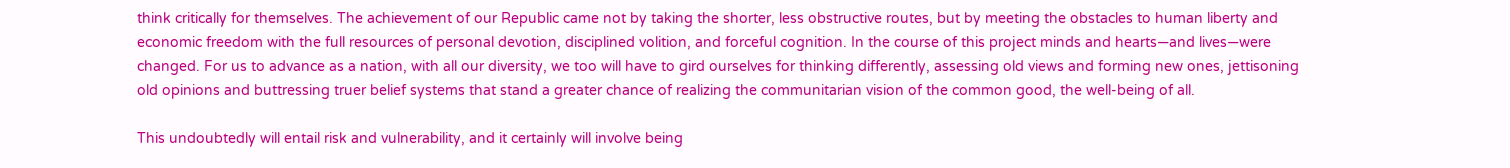think critically for themselves. The achievement of our Republic came not by taking the shorter, less obstructive routes, but by meeting the obstacles to human liberty and economic freedom with the full resources of personal devotion, disciplined volition, and forceful cognition. In the course of this project minds and hearts—and lives—were changed. For us to advance as a nation, with all our diversity, we too will have to gird ourselves for thinking differently, assessing old views and forming new ones, jettisoning old opinions and buttressing truer belief systems that stand a greater chance of realizing the communitarian vision of the common good, the well-being of all.

This undoubtedly will entail risk and vulnerability, and it certainly will involve being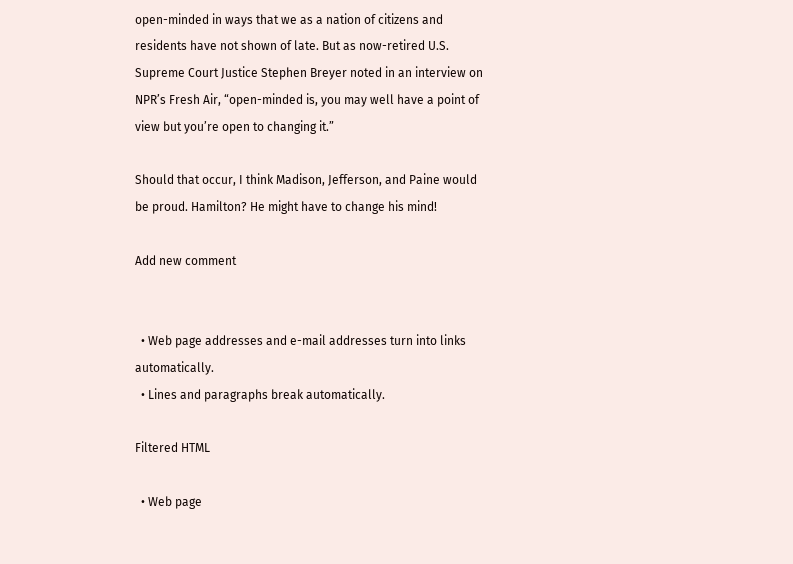open-minded in ways that we as a nation of citizens and residents have not shown of late. But as now-retired U.S. Supreme Court Justice Stephen Breyer noted in an interview on NPR’s Fresh Air, “open-minded is, you may well have a point of view but you’re open to changing it.”

Should that occur, I think Madison, Jefferson, and Paine would be proud. Hamilton? He might have to change his mind!

Add new comment


  • Web page addresses and e-mail addresses turn into links automatically.
  • Lines and paragraphs break automatically.

Filtered HTML

  • Web page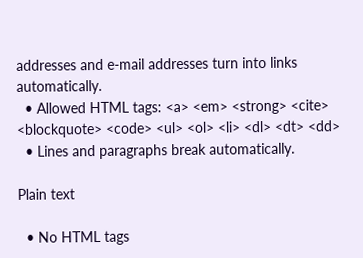addresses and e-mail addresses turn into links automatically.
  • Allowed HTML tags: <a> <em> <strong> <cite> <blockquote> <code> <ul> <ol> <li> <dl> <dt> <dd>
  • Lines and paragraphs break automatically.

Plain text

  • No HTML tags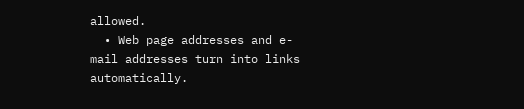allowed.
  • Web page addresses and e-mail addresses turn into links automatically.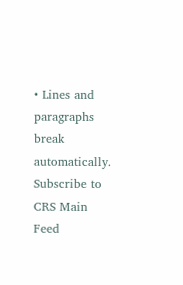• Lines and paragraphs break automatically.
Subscribe to CRS Main Feed